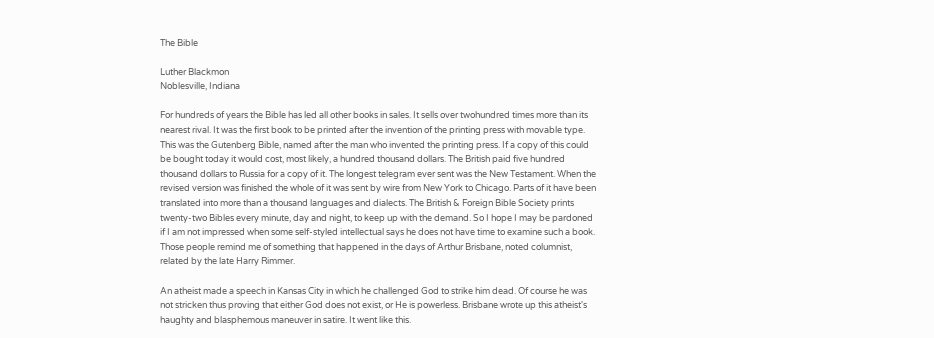The Bible

Luther Blackmon
Noblesville, Indiana

For hundreds of years the Bible has led all other books in sales. It sells over twohundred times more than its nearest rival. It was the first book to be printed after the invention of the printing press with movable type. This was the Gutenberg Bible, named after the man who invented the printing press. If a copy of this could be bought today it would cost, most likely, a hundred thousand dollars. The British paid five hundred thousand dollars to Russia for a copy of it. The longest telegram ever sent was the New Testament. When the revised version was finished the whole of it was sent by wire from New York to Chicago. Parts of it have been translated into more than a thousand languages and dialects. The British & Foreign Bible Society prints twenty-two Bibles every minute, day and night, to keep up with the demand. So I hope I may be pardoned if I am not impressed when some self-styled intellectual says he does not have time to examine such a book. Those people remind me of something that happened in the days of Arthur Brisbane, noted columnist, related by the late Harry Rimmer.

An atheist made a speech in Kansas City in which he challenged God to strike him dead. Of course he was not stricken thus proving that either God does not exist, or He is powerless. Brisbane wrote up this atheist's haughty and blasphemous maneuver in satire. It went like this.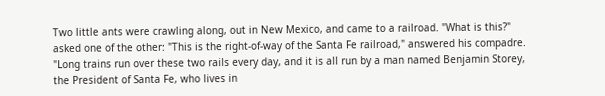Two little ants were crawling along, out in New Mexico, and came to a railroad. "What is this?" asked one of the other: "This is the right-of-way of the Santa Fe railroad," answered his compadre. "Long trains run over these two rails every day, and it is all run by a man named Benjamin Storey, the President of Santa Fe, who lives in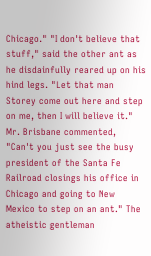Chicago." "I don't believe that stuff," said the other ant as he disdainfully reared up on his hind legs. "Let that man Storey come out here and step on me, then I will believe it." Mr. Brisbane commented, "Can't you just see the busy president of the Santa Fe Railroad closings his office in Chicago and going to New Mexico to step on an ant." The atheistic gentleman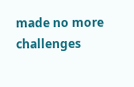made no more challenges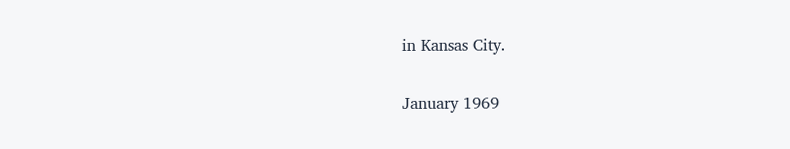in Kansas City.

January 1969